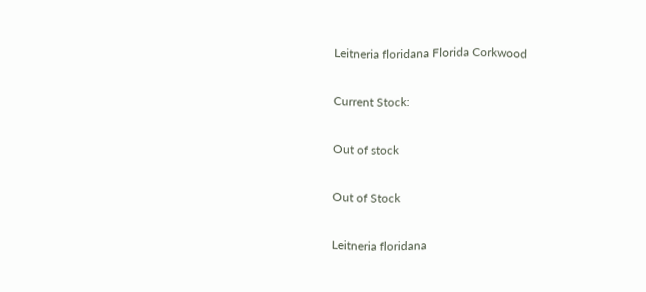Leitneria floridana Florida Corkwood

Current Stock:

Out of stock

Out of Stock

Leitneria floridana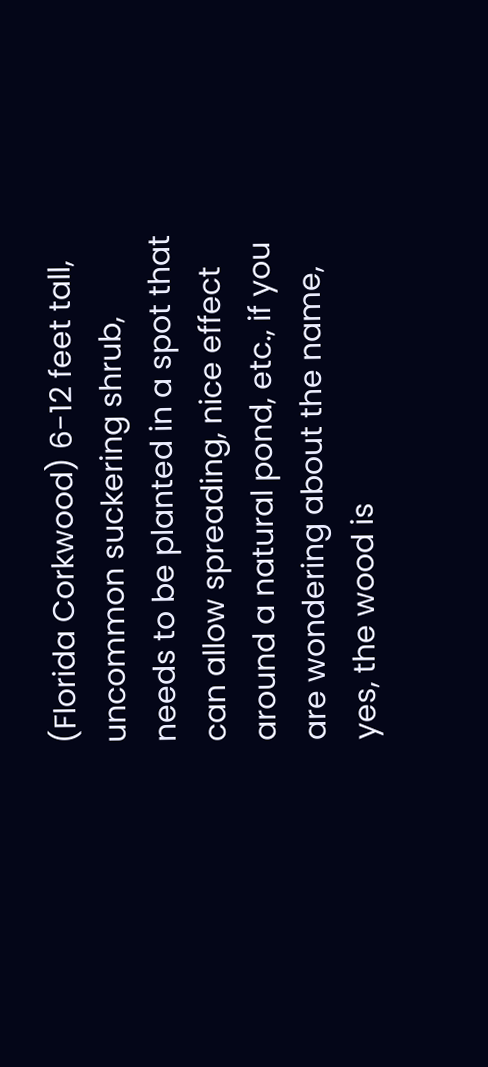(Florida Corkwood) 6-12 feet tall, uncommon suckering shrub, needs to be planted in a spot that can allow spreading, nice effect around a natural pond, etc., if you are wondering about the name, yes, the wood is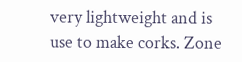very lightweight and is use to make corks. Zone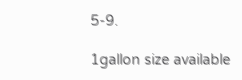5-9.

1gallon size available